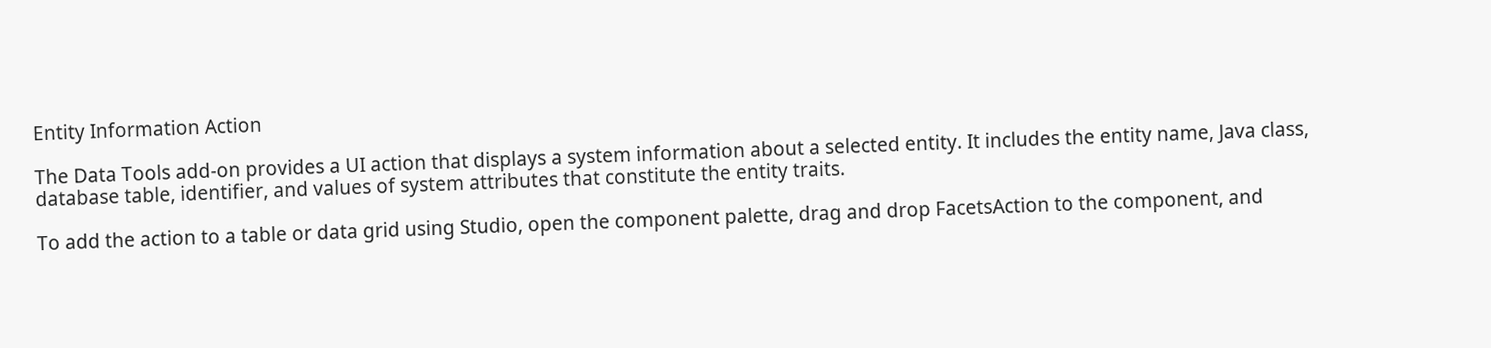Entity Information Action

The Data Tools add-on provides a UI action that displays a system information about a selected entity. It includes the entity name, Java class, database table, identifier, and values of system attributes that constitute the entity traits.

To add the action to a table or data grid using Studio, open the component palette, drag and drop FacetsAction to the component, and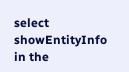select showEntityInfo in the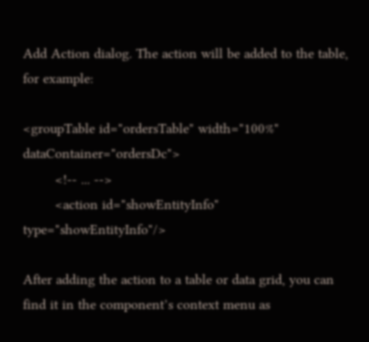Add Action dialog. The action will be added to the table, for example:

<groupTable id="ordersTable" width="100%" dataContainer="ordersDc">
        <!-- ... -->
        <action id="showEntityInfo" type="showEntityInfo"/>

After adding the action to a table or data grid, you can find it in the component’s context menu as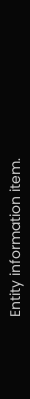Entity information item.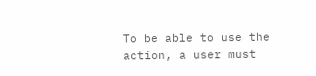To be able to use the action, a user must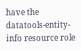have the datatools-entity-info resource role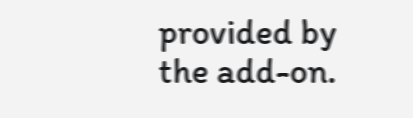provided by the add-on.